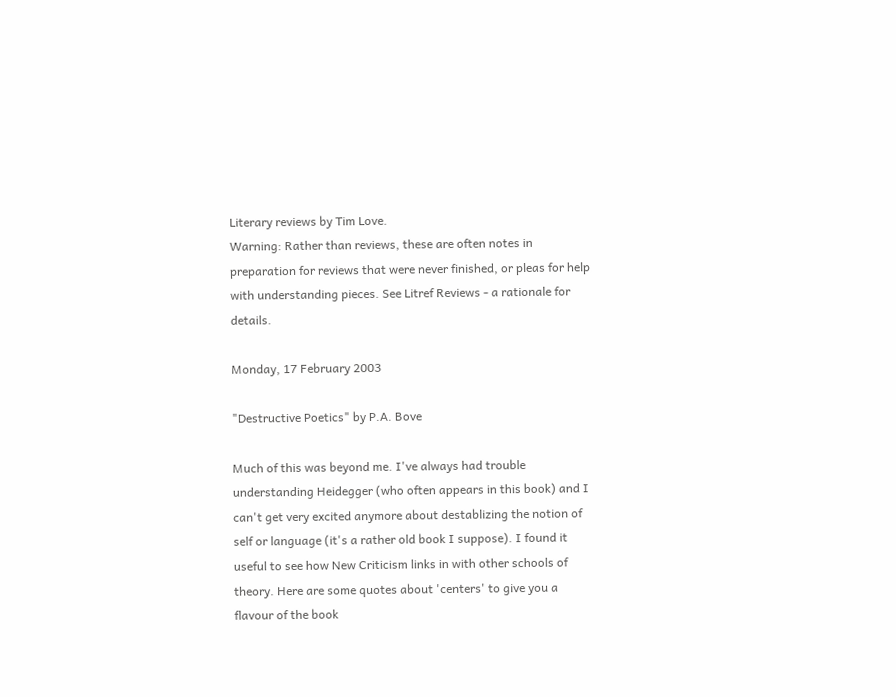Literary reviews by Tim Love.
Warning: Rather than reviews, these are often notes in preparation for reviews that were never finished, or pleas for help with understanding pieces. See Litref Reviews - a rationale for details.

Monday, 17 February 2003

"Destructive Poetics" by P.A. Bove

Much of this was beyond me. I've always had trouble understanding Heidegger (who often appears in this book) and I can't get very excited anymore about destablizing the notion of self or language (it's a rather old book I suppose). I found it useful to see how New Criticism links in with other schools of theory. Here are some quotes about 'centers' to give you a flavour of the book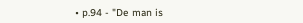• p.94 - "De man is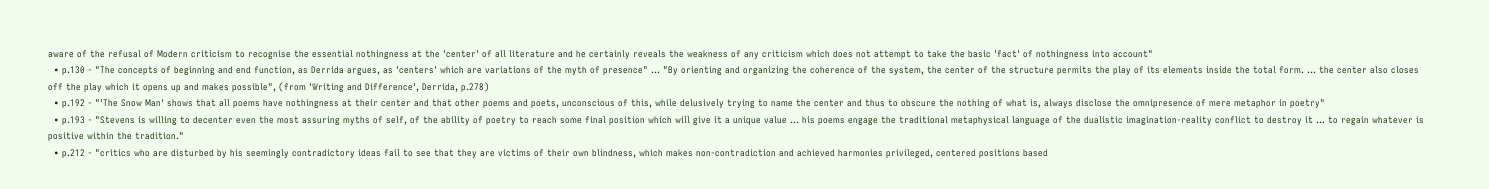aware of the refusal of Modern criticism to recognise the essential nothingness at the 'center' of all literature and he certainly reveals the weakness of any criticism which does not attempt to take the basic 'fact' of nothingness into account"
  • p.130 - "The concepts of beginning and end function, as Derrida argues, as 'centers' which are variations of the myth of presence" ... "By orienting and organizing the coherence of the system, the center of the structure permits the play of its elements inside the total form. ... the center also closes off the play which it opens up and makes possible", (from 'Writing and Difference', Derrida, p.278)
  • p.192 - "'The Snow Man' shows that all poems have nothingness at their center and that other poems and poets, unconscious of this, while delusively trying to name the center and thus to obscure the nothing of what is, always disclose the omnipresence of mere metaphor in poetry"
  • p.193 - "Stevens is willing to decenter even the most assuring myths of self, of the ability of poetry to reach some final position which will give it a unique value ... his poems engage the traditional metaphysical language of the dualistic imagination-reality conflict to destroy it ... to regain whatever is positive within the tradition."
  • p.212 - "critics who are disturbed by his seemingly contradictory ideas fail to see that they are victims of their own blindness, which makes non-contradiction and achieved harmonies privileged, centered positions based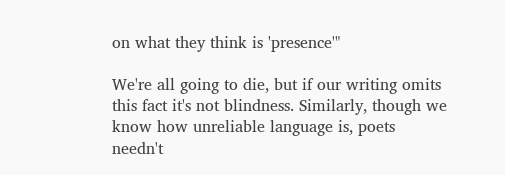on what they think is 'presence'"

We're all going to die, but if our writing omits this fact it's not blindness. Similarly, though we know how unreliable language is, poets needn't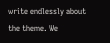write endlessly about the theme. We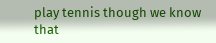play tennis though we know that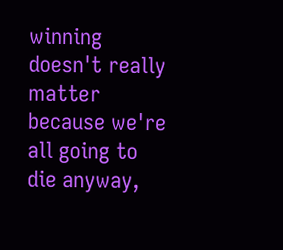winning doesn't really matter because we're all going to die anyway,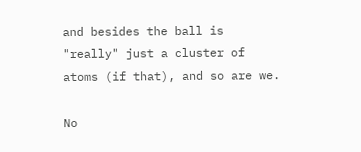and besides the ball is "really" just a cluster of atoms (if that), and so are we.

No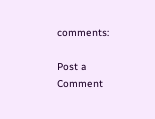comments:

Post a Comment